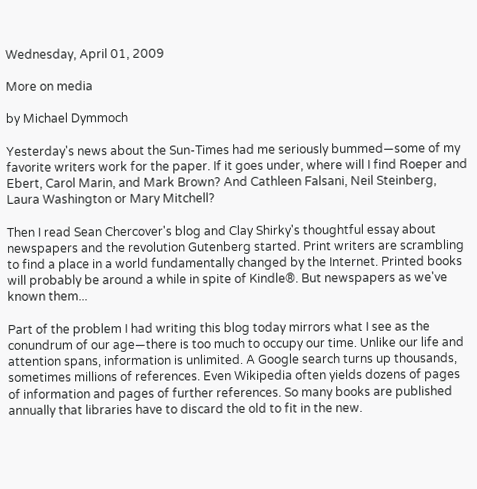Wednesday, April 01, 2009

More on media

by Michael Dymmoch

Yesterday's news about the Sun-Times had me seriously bummed—some of my favorite writers work for the paper. If it goes under, where will I find Roeper and Ebert, Carol Marin, and Mark Brown? And Cathleen Falsani, Neil Steinberg, Laura Washington or Mary Mitchell?

Then I read Sean Chercover's blog and Clay Shirky's thoughtful essay about newspapers and the revolution Gutenberg started. Print writers are scrambling to find a place in a world fundamentally changed by the Internet. Printed books will probably be around a while in spite of Kindle®. But newspapers as we've known them...

Part of the problem I had writing this blog today mirrors what I see as the conundrum of our age—there is too much to occupy our time. Unlike our life and attention spans, information is unlimited. A Google search turns up thousands, sometimes millions of references. Even Wikipedia often yields dozens of pages of information and pages of further references. So many books are published annually that libraries have to discard the old to fit in the new.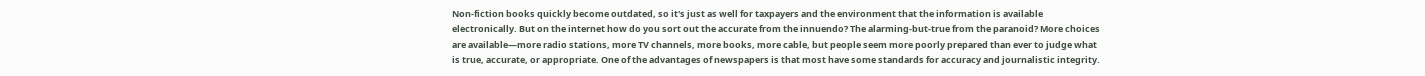Non-fiction books quickly become outdated, so it's just as well for taxpayers and the environment that the information is available electronically. But on the internet how do you sort out the accurate from the innuendo? The alarming-but-true from the paranoid? More choices are available—more radio stations, more TV channels, more books, more cable, but people seem more poorly prepared than ever to judge what is true, accurate, or appropriate. One of the advantages of newspapers is that most have some standards for accuracy and journalistic integrity.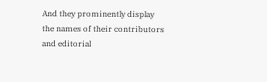And they prominently display the names of their contributors and editorial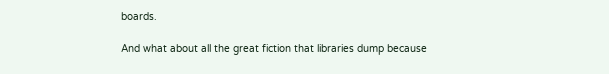boards.

And what about all the great fiction that libraries dump because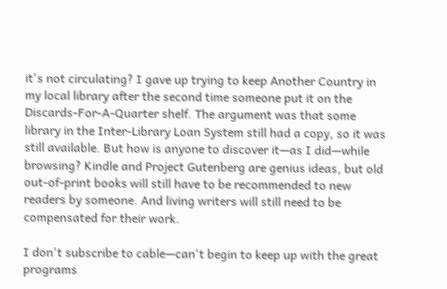it's not circulating? I gave up trying to keep Another Country in my local library after the second time someone put it on the Discards-For-A-Quarter shelf. The argument was that some library in the Inter-Library Loan System still had a copy, so it was still available. But how is anyone to discover it—as I did—while browsing? Kindle and Project Gutenberg are genius ideas, but old out-of-print books will still have to be recommended to new readers by someone. And living writers will still need to be compensated for their work.

I don't subscribe to cable—can't begin to keep up with the great programs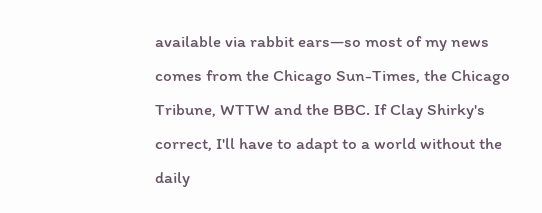available via rabbit ears—so most of my news comes from the Chicago Sun-Times, the Chicago Tribune, WTTW and the BBC. If Clay Shirky's correct, I'll have to adapt to a world without the daily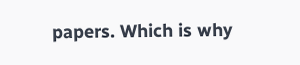papers. Which is why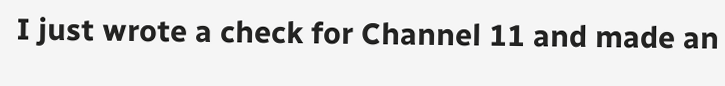I just wrote a check for Channel 11 and made an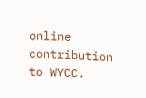online contribution to WYCC.